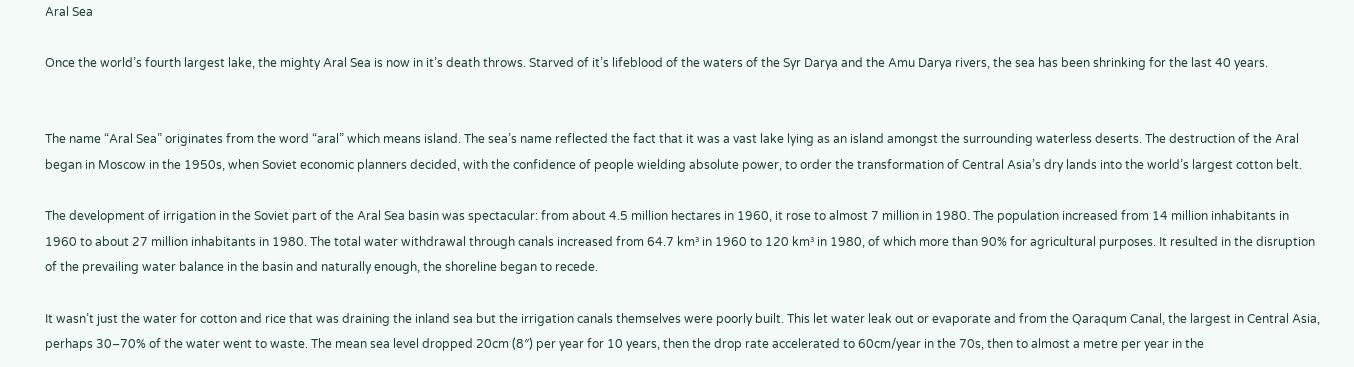Aral Sea

Once the world’s fourth largest lake, the mighty Aral Sea is now in it’s death throws. Starved of it’s lifeblood of the waters of the Syr Darya and the Amu Darya rivers, the sea has been shrinking for the last 40 years.


The name “Aral Sea” originates from the word “aral” which means island. The sea’s name reflected the fact that it was a vast lake lying as an island amongst the surrounding waterless deserts. The destruction of the Aral began in Moscow in the 1950s, when Soviet economic planners decided, with the confidence of people wielding absolute power, to order the transformation of Central Asia’s dry lands into the world’s largest cotton belt.

The development of irrigation in the Soviet part of the Aral Sea basin was spectacular: from about 4.5 million hectares in 1960, it rose to almost 7 million in 1980. The population increased from 14 million inhabitants in 1960 to about 27 million inhabitants in 1980. The total water withdrawal through canals increased from 64.7 km³ in 1960 to 120 km³ in 1980, of which more than 90% for agricultural purposes. It resulted in the disruption of the prevailing water balance in the basin and naturally enough, the shoreline began to recede.

It wasn’t just the water for cotton and rice that was draining the inland sea but the irrigation canals themselves were poorly built. This let water leak out or evaporate and from the Qaraqum Canal, the largest in Central Asia, perhaps 30–70% of the water went to waste. The mean sea level dropped 20cm (8″) per year for 10 years, then the drop rate accelerated to 60cm/year in the 70s, then to almost a metre per year in the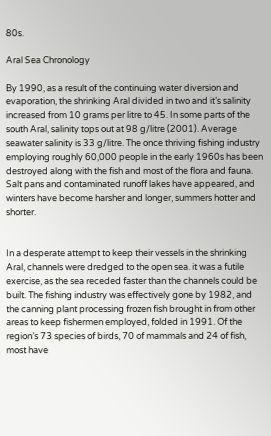80s.

Aral Sea Chronology

By 1990, as a result of the continuing water diversion and evaporation, the shrinking Aral divided in two and it’s salinity increased from 10 grams per litre to 45. In some parts of the south Aral, salinity tops out at 98 g/litre (2001). Average seawater salinity is 33 g/litre. The once thriving fishing industry employing roughly 60,000 people in the early 1960s has been destroyed along with the fish and most of the flora and fauna. Salt pans and contaminated runoff lakes have appeared, and winters have become harsher and longer, summers hotter and shorter.


In a desperate attempt to keep their vessels in the shrinking Aral, channels were dredged to the open sea. it was a futile exercise, as the sea receded faster than the channels could be built. The fishing industry was effectively gone by 1982, and the canning plant processing frozen fish brought in from other areas to keep fishermen employed, folded in 1991. Of the region’s 73 species of birds, 70 of mammals and 24 of fish, most have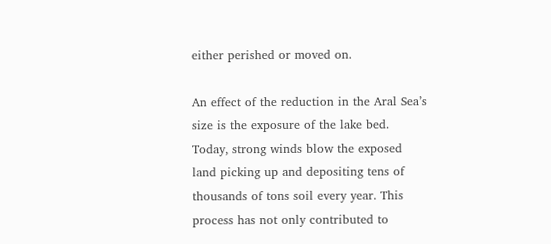either perished or moved on.

An effect of the reduction in the Aral Sea’s size is the exposure of the lake bed. Today, strong winds blow the exposed land picking up and depositing tens of thousands of tons soil every year. This process has not only contributed to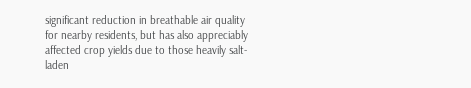significant reduction in breathable air quality for nearby residents, but has also appreciably affected crop yields due to those heavily salt-laden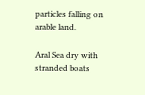particles falling on arable land.

Aral Sea dry with stranded boats